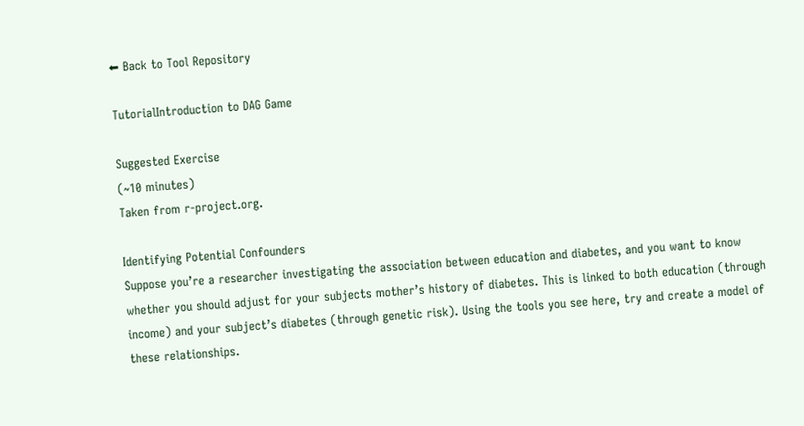⬅ Back to Tool Repository

TutorialIntroduction to DAG Game

Suggested Exercise
(~10 minutes)
Taken from r-project.org.

Identifying Potential Confounders
Suppose you’re a researcher investigating the association between education and diabetes, and you want to know whether you should adjust for your subjects mother’s history of diabetes. This is linked to both education (through income) and your subject’s diabetes (through genetic risk). Using the tools you see here, try and create a model of these relationships.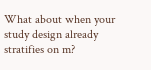What about when your study design already stratifies on m?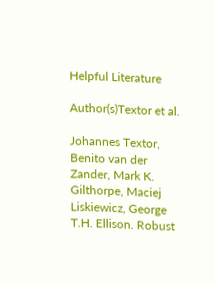Helpful Literature

Author(s)Textor et al.

Johannes Textor, Benito van der Zander, Mark K. Gilthorpe, Maciej Liskiewicz, George T.H. Ellison. Robust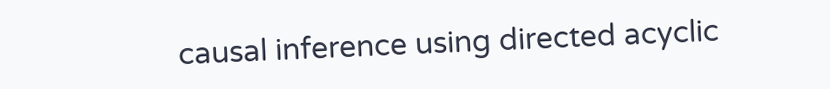causal inference using directed acyclic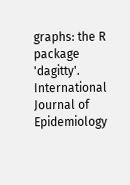graphs: the R package 'dagitty'.
International Journal of Epidemiology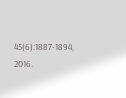45(6):1887-1894, 2016.